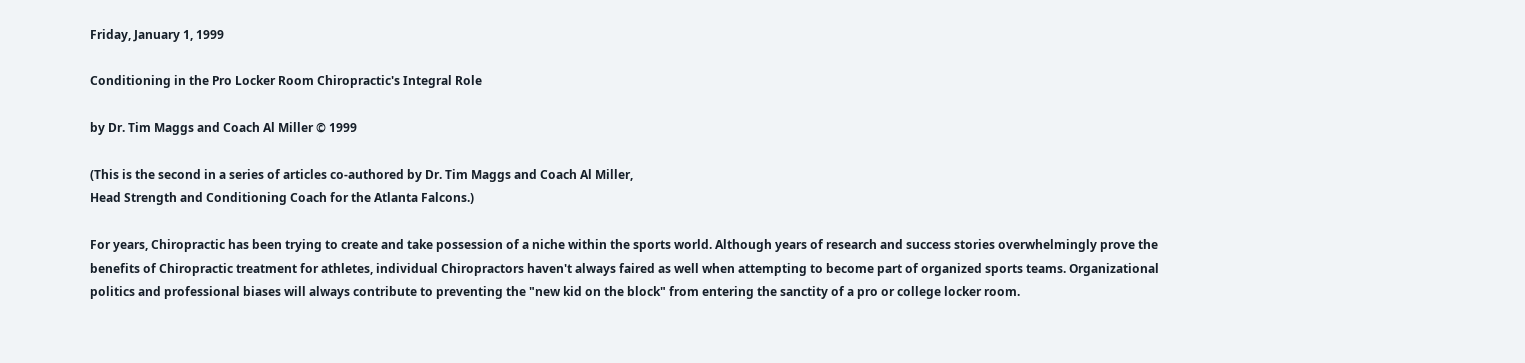Friday, January 1, 1999

Conditioning in the Pro Locker Room Chiropractic's Integral Role

by Dr. Tim Maggs and Coach Al Miller © 1999

(This is the second in a series of articles co-authored by Dr. Tim Maggs and Coach Al Miller,
Head Strength and Conditioning Coach for the Atlanta Falcons.)

For years, Chiropractic has been trying to create and take possession of a niche within the sports world. Although years of research and success stories overwhelmingly prove the benefits of Chiropractic treatment for athletes, individual Chiropractors haven't always faired as well when attempting to become part of organized sports teams. Organizational politics and professional biases will always contribute to preventing the "new kid on the block" from entering the sanctity of a pro or college locker room.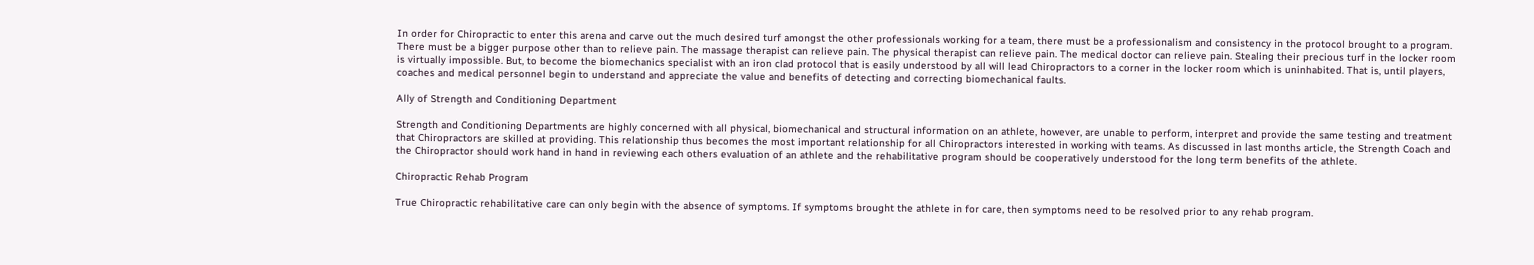In order for Chiropractic to enter this arena and carve out the much desired turf amongst the other professionals working for a team, there must be a professionalism and consistency in the protocol brought to a program. There must be a bigger purpose other than to relieve pain. The massage therapist can relieve pain. The physical therapist can relieve pain. The medical doctor can relieve pain. Stealing their precious turf in the locker room is virtually impossible. But, to become the biomechanics specialist with an iron clad protocol that is easily understood by all will lead Chiropractors to a corner in the locker room which is uninhabited. That is, until players, coaches and medical personnel begin to understand and appreciate the value and benefits of detecting and correcting biomechanical faults.

Ally of Strength and Conditioning Department

Strength and Conditioning Departments are highly concerned with all physical, biomechanical and structural information on an athlete, however, are unable to perform, interpret and provide the same testing and treatment that Chiropractors are skilled at providing. This relationship thus becomes the most important relationship for all Chiropractors interested in working with teams. As discussed in last months article, the Strength Coach and the Chiropractor should work hand in hand in reviewing each others evaluation of an athlete and the rehabilitative program should be cooperatively understood for the long term benefits of the athlete.

Chiropractic Rehab Program

True Chiropractic rehabilitative care can only begin with the absence of symptoms. If symptoms brought the athlete in for care, then symptoms need to be resolved prior to any rehab program.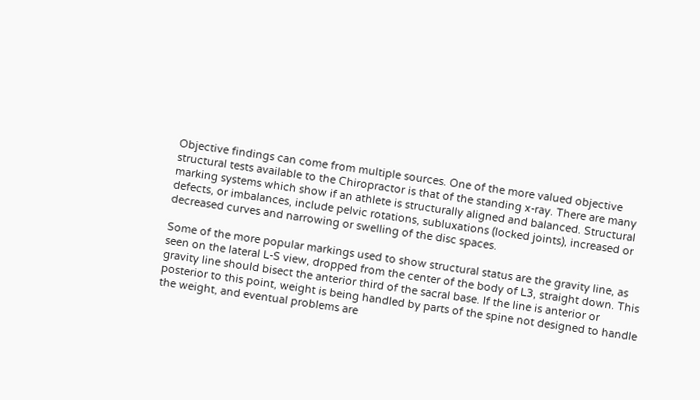Objective findings can come from multiple sources. One of the more valued objective structural tests available to the Chiropractor is that of the standing x-ray. There are many marking systems which show if an athlete is structurally aligned and balanced. Structural defects, or imbalances, include pelvic rotations, subluxations (locked joints), increased or decreased curves and narrowing or swelling of the disc spaces.

Some of the more popular markings used to show structural status are the gravity line, as seen on the lateral L-S view, dropped from the center of the body of L3, straight down. This gravity line should bisect the anterior third of the sacral base. If the line is anterior or posterior to this point, weight is being handled by parts of the spine not designed to handle the weight, and eventual problems are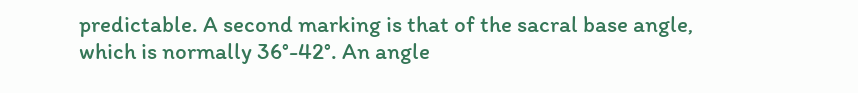predictable. A second marking is that of the sacral base angle, which is normally 36°-42°. An angle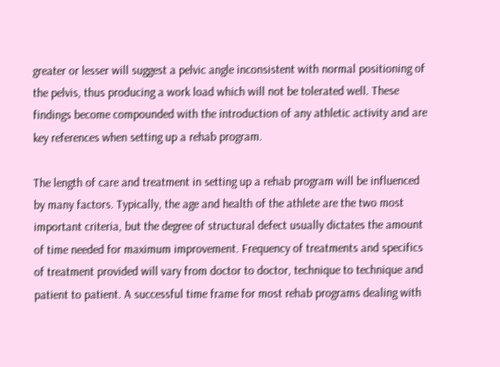greater or lesser will suggest a pelvic angle inconsistent with normal positioning of the pelvis, thus producing a work load which will not be tolerated well. These findings become compounded with the introduction of any athletic activity and are key references when setting up a rehab program.

The length of care and treatment in setting up a rehab program will be influenced by many factors. Typically, the age and health of the athlete are the two most important criteria, but the degree of structural defect usually dictates the amount of time needed for maximum improvement. Frequency of treatments and specifics of treatment provided will vary from doctor to doctor, technique to technique and patient to patient. A successful time frame for most rehab programs dealing with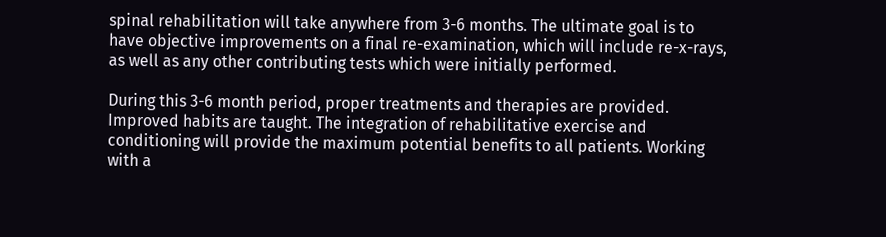spinal rehabilitation will take anywhere from 3-6 months. The ultimate goal is to have objective improvements on a final re-examination, which will include re-x-rays, as well as any other contributing tests which were initially performed.

During this 3-6 month period, proper treatments and therapies are provided. Improved habits are taught. The integration of rehabilitative exercise and conditioning will provide the maximum potential benefits to all patients. Working with a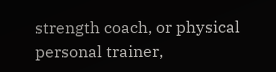strength coach, or physical personal trainer,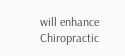will enhance Chiropractic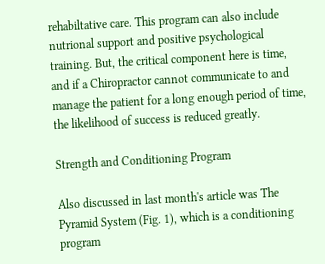rehabiltative care. This program can also include nutrional support and positive psychological training. But, the critical component here is time, and if a Chiropractor cannot communicate to and manage the patient for a long enough period of time, the likelihood of success is reduced greatly.

Strength and Conditioning Program

Also discussed in last month's article was The Pyramid System (Fig. 1), which is a conditioning program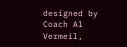designed by Coach Al Vermeil,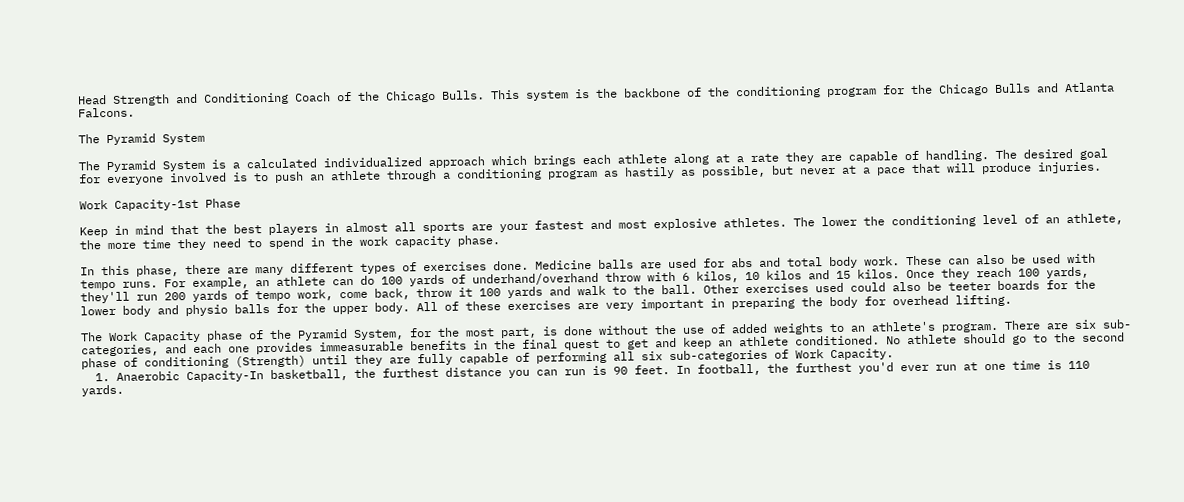Head Strength and Conditioning Coach of the Chicago Bulls. This system is the backbone of the conditioning program for the Chicago Bulls and Atlanta Falcons.

The Pyramid System

The Pyramid System is a calculated individualized approach which brings each athlete along at a rate they are capable of handling. The desired goal for everyone involved is to push an athlete through a conditioning program as hastily as possible, but never at a pace that will produce injuries.

Work Capacity-1st Phase

Keep in mind that the best players in almost all sports are your fastest and most explosive athletes. The lower the conditioning level of an athlete, the more time they need to spend in the work capacity phase.

In this phase, there are many different types of exercises done. Medicine balls are used for abs and total body work. These can also be used with tempo runs. For example, an athlete can do 100 yards of underhand/overhand throw with 6 kilos, 10 kilos and 15 kilos. Once they reach 100 yards, they'll run 200 yards of tempo work, come back, throw it 100 yards and walk to the ball. Other exercises used could also be teeter boards for the lower body and physio balls for the upper body. All of these exercises are very important in preparing the body for overhead lifting.

The Work Capacity phase of the Pyramid System, for the most part, is done without the use of added weights to an athlete's program. There are six sub-categories, and each one provides immeasurable benefits in the final quest to get and keep an athlete conditioned. No athlete should go to the second phase of conditioning (Strength) until they are fully capable of performing all six sub-categories of Work Capacity.
  1. Anaerobic Capacity-In basketball, the furthest distance you can run is 90 feet. In football, the furthest you'd ever run at one time is 110 yards.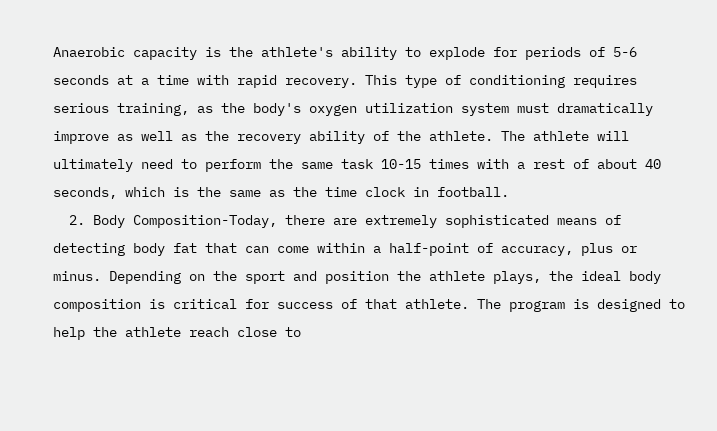Anaerobic capacity is the athlete's ability to explode for periods of 5-6 seconds at a time with rapid recovery. This type of conditioning requires serious training, as the body's oxygen utilization system must dramatically improve as well as the recovery ability of the athlete. The athlete will ultimately need to perform the same task 10-15 times with a rest of about 40 seconds, which is the same as the time clock in football.
  2. Body Composition-Today, there are extremely sophisticated means of detecting body fat that can come within a half-point of accuracy, plus or minus. Depending on the sport and position the athlete plays, the ideal body composition is critical for success of that athlete. The program is designed to help the athlete reach close to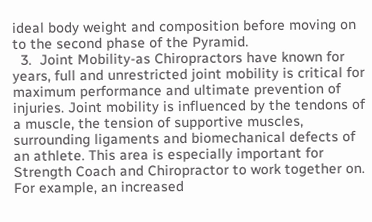ideal body weight and composition before moving on to the second phase of the Pyramid.
  3.  Joint Mobility-as Chiropractors have known for years, full and unrestricted joint mobility is critical for maximum performance and ultimate prevention of injuries. Joint mobility is influenced by the tendons of a muscle, the tension of supportive muscles, surrounding ligaments and biomechanical defects of an athlete. This area is especially important for Strength Coach and Chiropractor to work together on. For example, an increased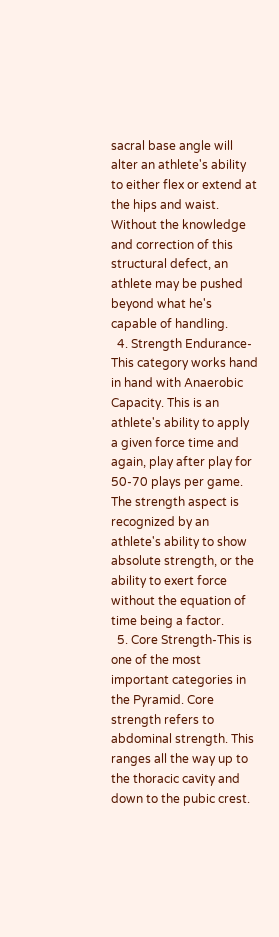sacral base angle will alter an athlete's ability to either flex or extend at the hips and waist. Without the knowledge and correction of this structural defect, an athlete may be pushed beyond what he's capable of handling.
  4. Strength Endurance-This category works hand in hand with Anaerobic Capacity. This is an athlete's ability to apply a given force time and again, play after play for 50-70 plays per game. The strength aspect is recognized by an athlete's ability to show absolute strength, or the ability to exert force without the equation of time being a factor.
  5. Core Strength-This is one of the most important categories in the Pyramid. Core strength refers to abdominal strength. This ranges all the way up to the thoracic cavity and down to the pubic crest.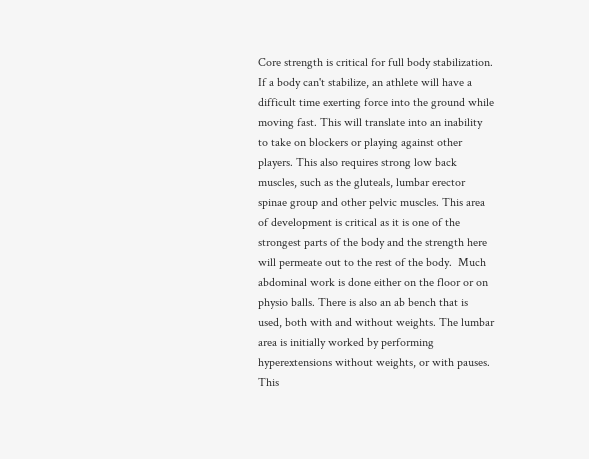Core strength is critical for full body stabilization. If a body can't stabilize, an athlete will have a difficult time exerting force into the ground while moving fast. This will translate into an inability to take on blockers or playing against other players. This also requires strong low back muscles, such as the gluteals, lumbar erector spinae group and other pelvic muscles. This area of development is critical as it is one of the strongest parts of the body and the strength here will permeate out to the rest of the body.  Much abdominal work is done either on the floor or on physio balls. There is also an ab bench that is used, both with and without weights. The lumbar area is initially worked by performing hyperextensions without weights, or with pauses. This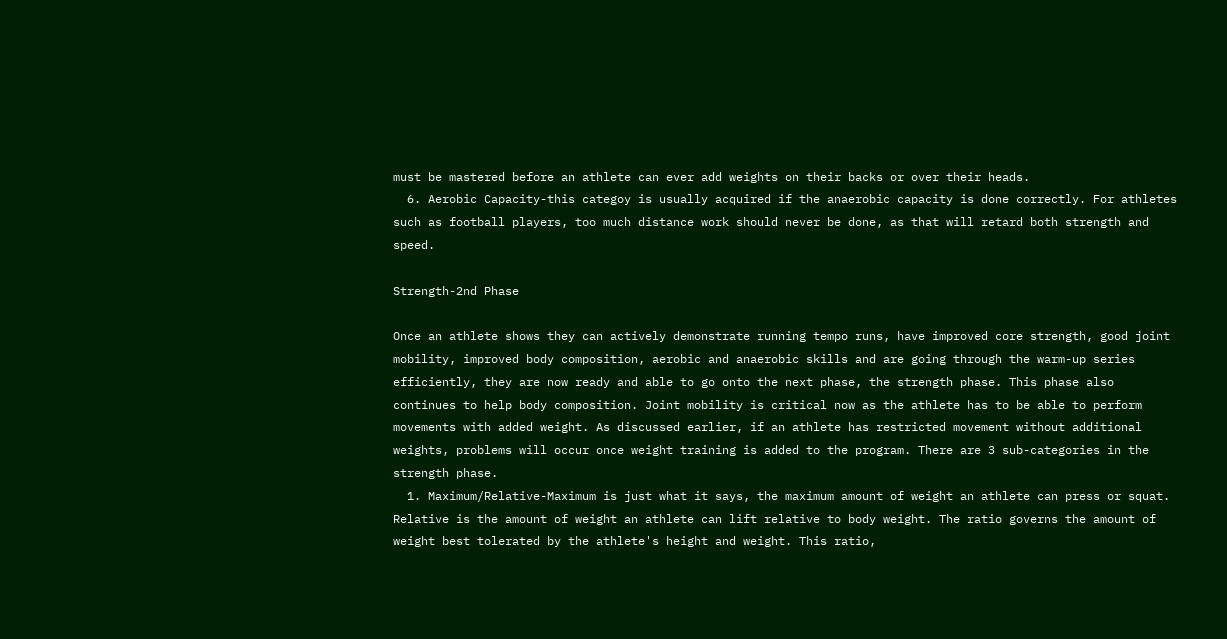must be mastered before an athlete can ever add weights on their backs or over their heads.
  6. Aerobic Capacity-this categoy is usually acquired if the anaerobic capacity is done correctly. For athletes such as football players, too much distance work should never be done, as that will retard both strength and speed.

Strength-2nd Phase

Once an athlete shows they can actively demonstrate running tempo runs, have improved core strength, good joint mobility, improved body composition, aerobic and anaerobic skills and are going through the warm-up series efficiently, they are now ready and able to go onto the next phase, the strength phase. This phase also continues to help body composition. Joint mobility is critical now as the athlete has to be able to perform movements with added weight. As discussed earlier, if an athlete has restricted movement without additional weights, problems will occur once weight training is added to the program. There are 3 sub-categories in the strength phase.
  1. Maximum/Relative-Maximum is just what it says, the maximum amount of weight an athlete can press or squat. Relative is the amount of weight an athlete can lift relative to body weight. The ratio governs the amount of weight best tolerated by the athlete's height and weight. This ratio,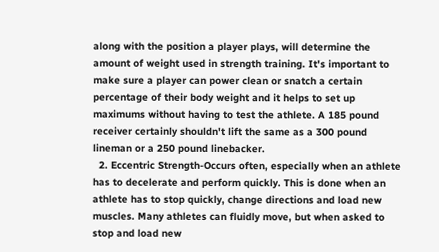along with the position a player plays, will determine the amount of weight used in strength training. It's important to make sure a player can power clean or snatch a certain percentage of their body weight and it helps to set up maximums without having to test the athlete. A 185 pound receiver certainly shouldn't lift the same as a 300 pound lineman or a 250 pound linebacker.
  2. Eccentric Strength-Occurs often, especially when an athlete has to decelerate and perform quickly. This is done when an athlete has to stop quickly, change directions and load new muscles. Many athletes can fluidly move, but when asked to stop and load new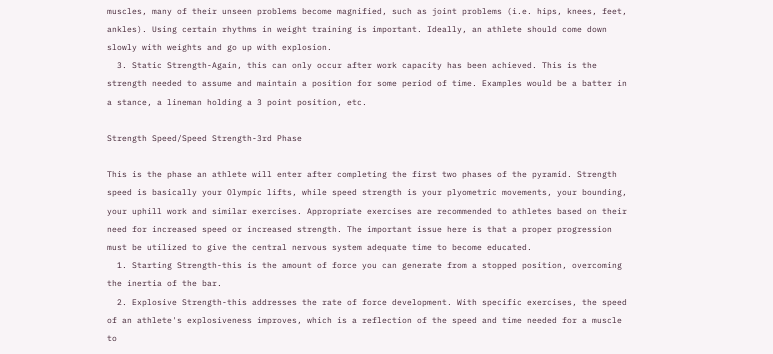muscles, many of their unseen problems become magnified, such as joint problems (i.e. hips, knees, feet, ankles). Using certain rhythms in weight training is important. Ideally, an athlete should come down slowly with weights and go up with explosion.
  3. Static Strength-Again, this can only occur after work capacity has been achieved. This is the strength needed to assume and maintain a position for some period of time. Examples would be a batter in a stance, a lineman holding a 3 point position, etc.

Strength Speed/Speed Strength-3rd Phase

This is the phase an athlete will enter after completing the first two phases of the pyramid. Strength speed is basically your Olympic lifts, while speed strength is your plyometric movements, your bounding, your uphill work and similar exercises. Appropriate exercises are recommended to athletes based on their need for increased speed or increased strength. The important issue here is that a proper progression must be utilized to give the central nervous system adequate time to become educated.
  1. Starting Strength-this is the amount of force you can generate from a stopped position, overcoming the inertia of the bar.
  2. Explosive Strength-this addresses the rate of force development. With specific exercises, the speed of an athlete's explosiveness improves, which is a reflection of the speed and time needed for a muscle to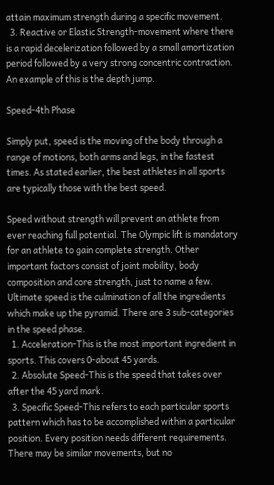attain maximum strength during a specific movement.
  3. Reactive or Elastic Strength-movement where there is a rapid decelerization followed by a small amortization period followed by a very strong concentric contraction. An example of this is the depth jump.

Speed-4th Phase

Simply put, speed is the moving of the body through a range of motions, both arms and legs, in the fastest times. As stated earlier, the best athletes in all sports are typically those with the best speed.

Speed without strength will prevent an athlete from ever reaching full potential. The Olympic lift is mandatory for an athlete to gain complete strength. Other important factors consist of joint mobility, body composition and core strength, just to name a few. Ultimate speed is the culmination of all the ingredients which make up the pyramid. There are 3 sub-categories in the speed phase.
  1. Acceleration-This is the most important ingredient in sports. This covers 0-about 45 yards.
  2. Absolute Speed-This is the speed that takes over after the 45 yard mark.
  3. Specific Speed-This refers to each particular sports pattern which has to be accomplished within a particular position. Every position needs different requirements. There may be similar movements, but no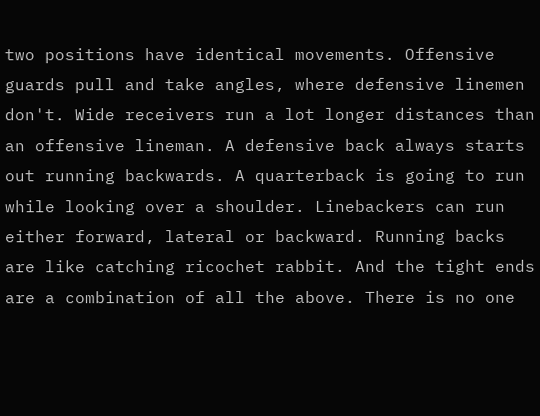two positions have identical movements. Offensive guards pull and take angles, where defensive linemen don't. Wide receivers run a lot longer distances than an offensive lineman. A defensive back always starts out running backwards. A quarterback is going to run while looking over a shoulder. Linebackers can run either forward, lateral or backward. Running backs are like catching ricochet rabbit. And the tight ends are a combination of all the above. There is no one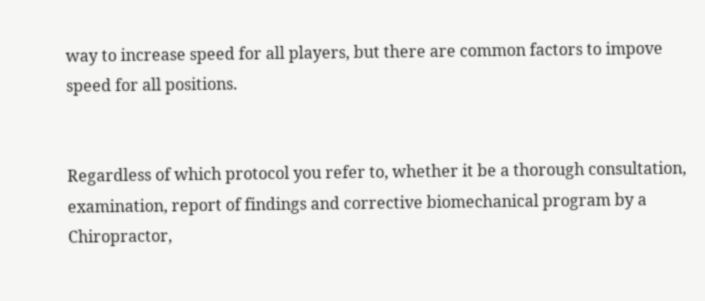way to increase speed for all players, but there are common factors to impove speed for all positions.


Regardless of which protocol you refer to, whether it be a thorough consultation, examination, report of findings and corrective biomechanical program by a Chiropractor,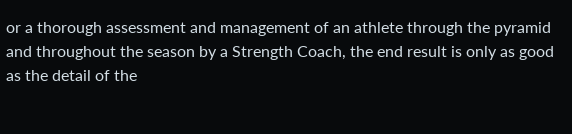or a thorough assessment and management of an athlete through the pyramid and throughout the season by a Strength Coach, the end result is only as good as the detail of the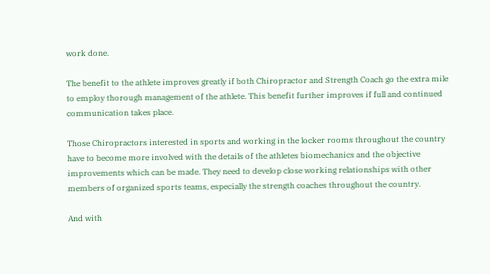work done.

The benefit to the athlete improves greatly if both Chiropractor and Strength Coach go the extra mile to employ thorough management of the athlete. This benefit further improves if full and continued communication takes place.

Those Chiropractors interested in sports and working in the locker rooms throughout the country have to become more involved with the details of the athletes biomechanics and the objective improvements which can be made. They need to develop close working relationships with other members of organized sports teams, especially the strength coaches throughout the country.

And with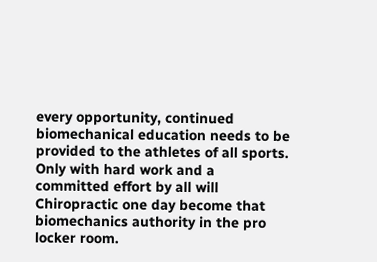every opportunity, continued biomechanical education needs to be provided to the athletes of all sports. Only with hard work and a committed effort by all will Chiropractic one day become that biomechanics authority in the pro locker room.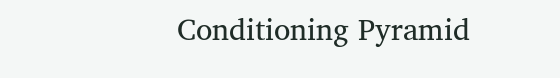Conditioning Pyramid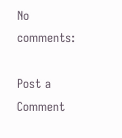No comments:

Post a Comment